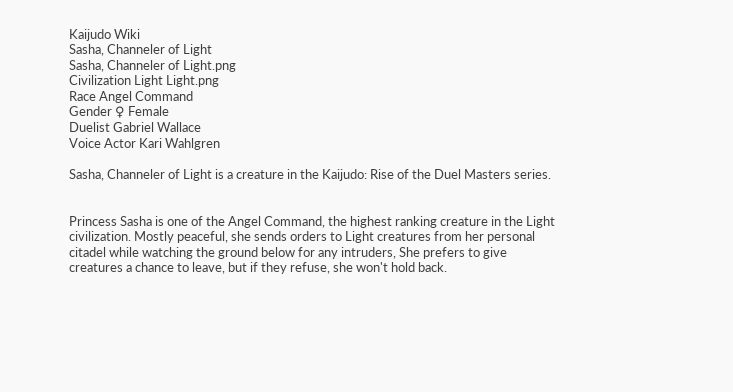Kaijudo Wiki
Sasha, Channeler of Light
Sasha, Channeler of Light.png
Civilization Light Light.png
Race Angel Command
Gender ♀ Female
Duelist Gabriel Wallace
Voice Actor Kari Wahlgren

Sasha, Channeler of Light is a creature in the Kaijudo: Rise of the Duel Masters series.


Princess Sasha is one of the Angel Command, the highest ranking creature in the Light civilization. Mostly peaceful, she sends orders to Light creatures from her personal citadel while watching the ground below for any intruders, She prefers to give creatures a chance to leave, but if they refuse, she won't hold back.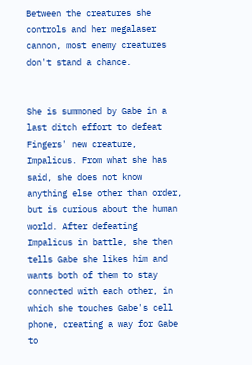Between the creatures she controls and her megalaser cannon, most enemy creatures don't stand a chance.


She is summoned by Gabe in a last ditch effort to defeat Fingers' new creature, Impalicus. From what she has said, she does not know anything else other than order, but is curious about the human world. After defeating Impalicus in battle, she then tells Gabe she likes him and wants both of them to stay connected with each other, in which she touches Gabe's cell phone, creating a way for Gabe to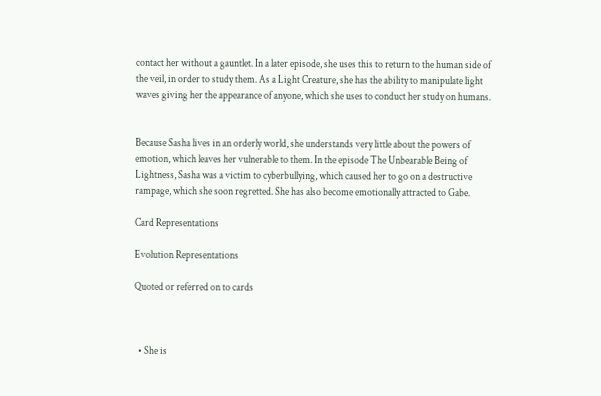contact her without a gauntlet. In a later episode, she uses this to return to the human side of the veil, in order to study them. As a Light Creature, she has the ability to manipulate light waves giving her the appearance of anyone, which she uses to conduct her study on humans.


Because Sasha lives in an orderly world, she understands very little about the powers of emotion, which leaves her vulnerable to them. In the episode The Unbearable Being of Lightness, Sasha was a victim to cyberbullying, which caused her to go on a destructive rampage, which she soon regretted. She has also become emotionally attracted to Gabe.

Card Representations

Evolution Representations

Quoted or referred on to cards



  • She is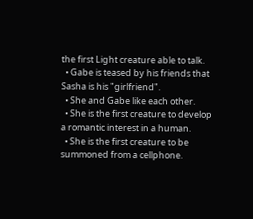the first Light creature able to talk.
  • Gabe is teased by his friends that Sasha is his "girlfriend".
  • She and Gabe like each other.
  • She is the first creature to develop a romantic interest in a human.
  • She is the first creature to be summoned from a cellphone.